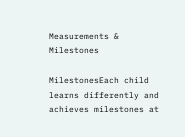Measurements & Milestones

MilestonesEach child learns differently and achieves milestones at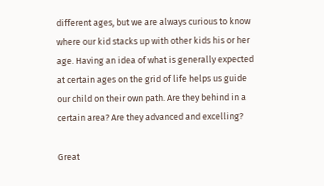different ages, but we are always curious to know where our kid stacks up with other kids his or her age. Having an idea of what is generally expected at certain ages on the grid of life helps us guide our child on their own path. Are they behind in a certain area? Are they advanced and excelling?

Great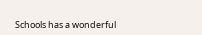Schools has a wonderful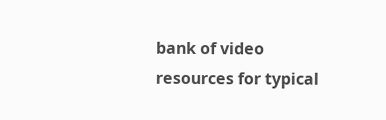bank of video resources for typical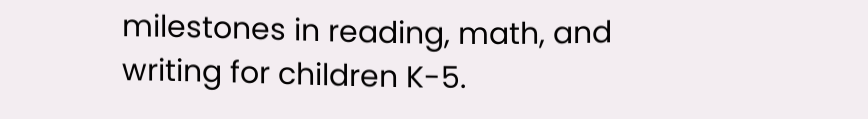milestones in reading, math, and writing for children K-5.